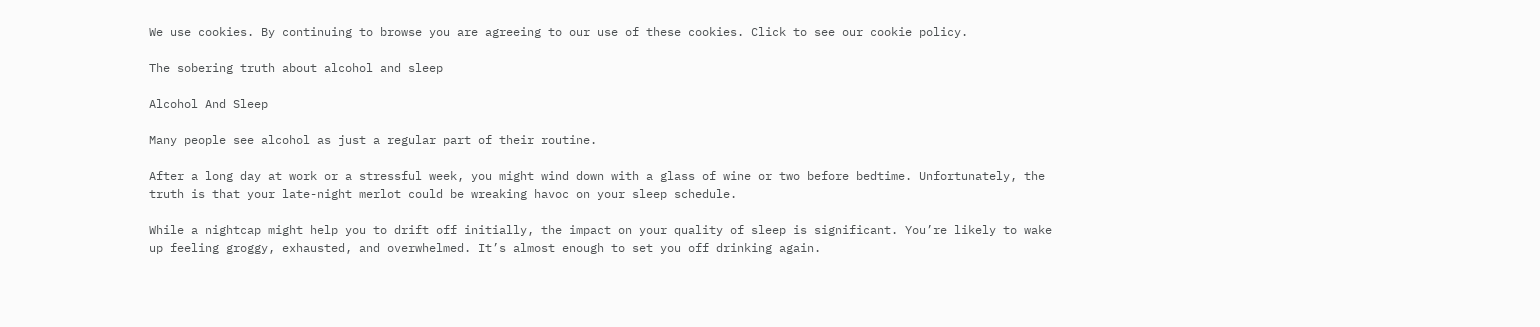We use cookies. By continuing to browse you are agreeing to our use of these cookies. Click to see our cookie policy.

The sobering truth about alcohol and sleep

Alcohol And Sleep

Many people see alcohol as just a regular part of their routine.

After a long day at work or a stressful week, you might wind down with a glass of wine or two before bedtime. Unfortunately, the truth is that your late-night merlot could be wreaking havoc on your sleep schedule.

While a nightcap might help you to drift off initially, the impact on your quality of sleep is significant. You’re likely to wake up feeling groggy, exhausted, and overwhelmed. It’s almost enough to set you off drinking again.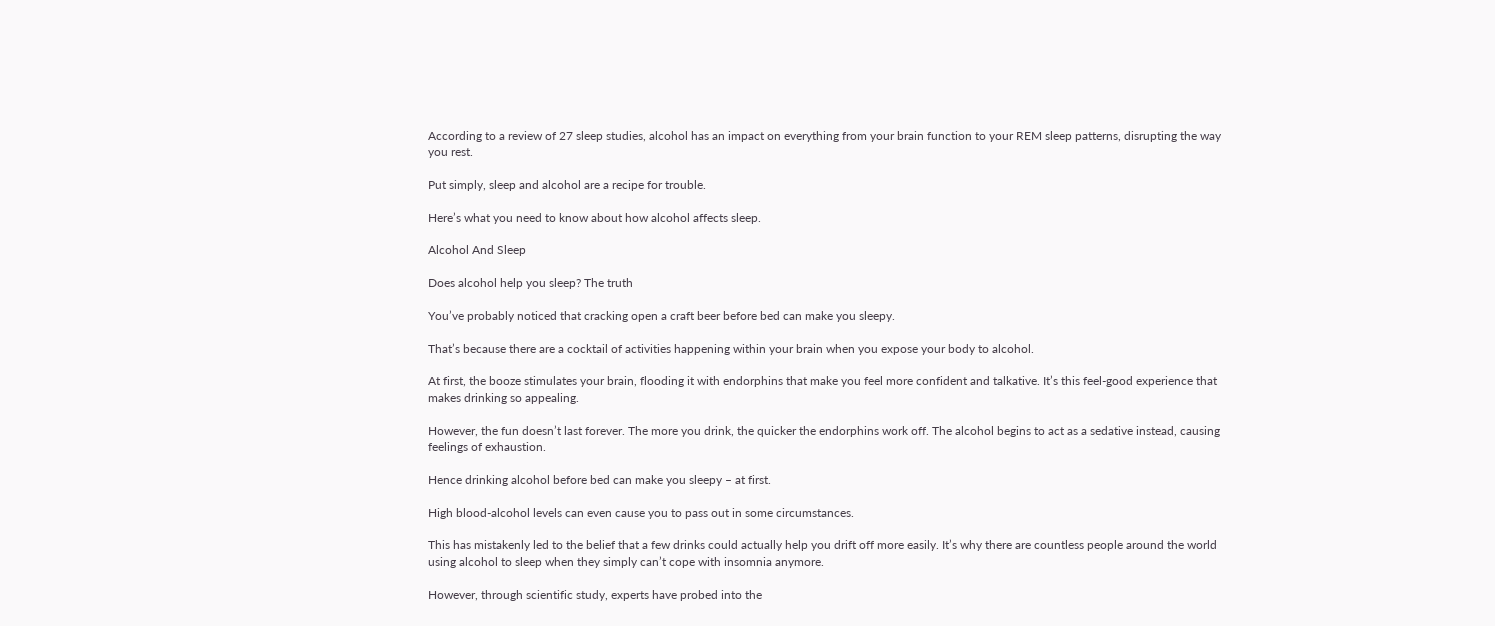According to a review of 27 sleep studies, alcohol has an impact on everything from your brain function to your REM sleep patterns, disrupting the way you rest.

Put simply, sleep and alcohol are a recipe for trouble.

Here’s what you need to know about how alcohol affects sleep.

Alcohol And Sleep

Does alcohol help you sleep? The truth

You’ve probably noticed that cracking open a craft beer before bed can make you sleepy.

That’s because there are a cocktail of activities happening within your brain when you expose your body to alcohol.

At first, the booze stimulates your brain, flooding it with endorphins that make you feel more confident and talkative. It’s this feel-good experience that makes drinking so appealing.

However, the fun doesn’t last forever. The more you drink, the quicker the endorphins work off. The alcohol begins to act as a sedative instead, causing feelings of exhaustion.

Hence drinking alcohol before bed can make you sleepy – at first.

High blood-alcohol levels can even cause you to pass out in some circumstances.

This has mistakenly led to the belief that a few drinks could actually help you drift off more easily. It’s why there are countless people around the world using alcohol to sleep when they simply can’t cope with insomnia anymore.

However, through scientific study, experts have probed into the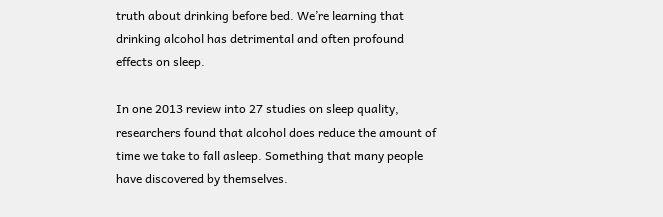truth about drinking before bed. We’re learning that drinking alcohol has detrimental and often profound effects on sleep.

In one 2013 review into 27 studies on sleep quality, researchers found that alcohol does reduce the amount of time we take to fall asleep. Something that many people have discovered by themselves.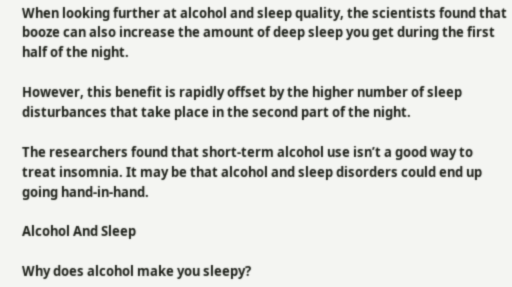When looking further at alcohol and sleep quality, the scientists found that booze can also increase the amount of deep sleep you get during the first half of the night.

However, this benefit is rapidly offset by the higher number of sleep disturbances that take place in the second part of the night.

The researchers found that short-term alcohol use isn’t a good way to treat insomnia. It may be that alcohol and sleep disorders could end up going hand-in-hand.

Alcohol And Sleep

Why does alcohol make you sleepy?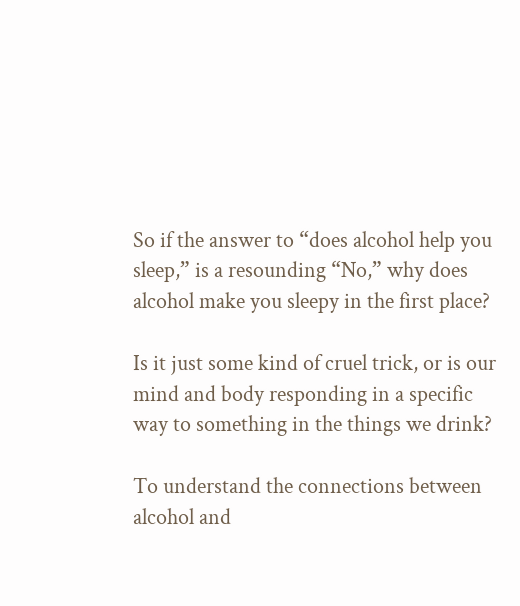So if the answer to “does alcohol help you sleep,” is a resounding “No,” why does alcohol make you sleepy in the first place?

Is it just some kind of cruel trick, or is our mind and body responding in a specific way to something in the things we drink?

To understand the connections between alcohol and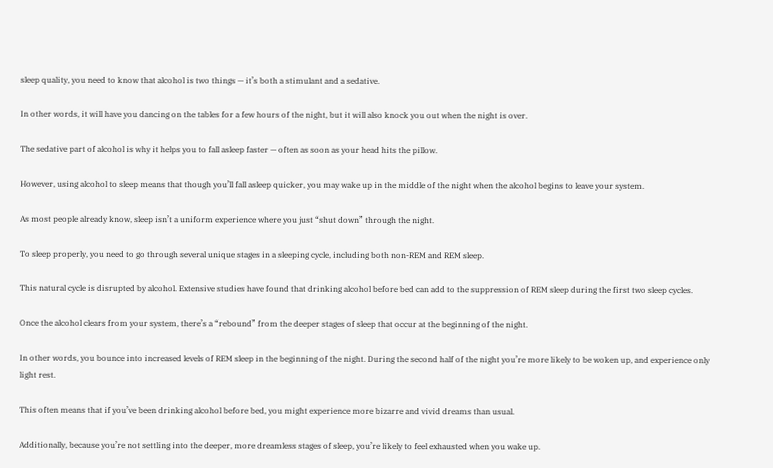sleep quality, you need to know that alcohol is two things — it’s both a stimulant and a sedative.

In other words, it will have you dancing on the tables for a few hours of the night, but it will also knock you out when the night is over.

The sedative part of alcohol is why it helps you to fall asleep faster — often as soon as your head hits the pillow.

However, using alcohol to sleep means that though you’ll fall asleep quicker, you may wake up in the middle of the night when the alcohol begins to leave your system.

As most people already know, sleep isn’t a uniform experience where you just “shut down” through the night.

To sleep properly, you need to go through several unique stages in a sleeping cycle, including both non-REM and REM sleep.

This natural cycle is disrupted by alcohol. Extensive studies have found that drinking alcohol before bed can add to the suppression of REM sleep during the first two sleep cycles.

Once the alcohol clears from your system, there’s a “rebound” from the deeper stages of sleep that occur at the beginning of the night.

In other words, you bounce into increased levels of REM sleep in the beginning of the night. During the second half of the night you’re more likely to be woken up, and experience only light rest.

This often means that if you’ve been drinking alcohol before bed, you might experience more bizarre and vivid dreams than usual.

Additionally, because you’re not settling into the deeper, more dreamless stages of sleep, you’re likely to feel exhausted when you wake up.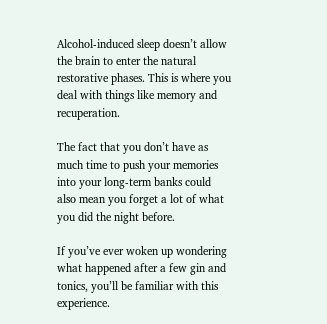Alcohol-induced sleep doesn’t allow the brain to enter the natural restorative phases. This is where you deal with things like memory and recuperation.

The fact that you don’t have as much time to push your memories into your long-term banks could also mean you forget a lot of what you did the night before.

If you’ve ever woken up wondering what happened after a few gin and tonics, you’ll be familiar with this experience.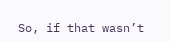So, if that wasn’t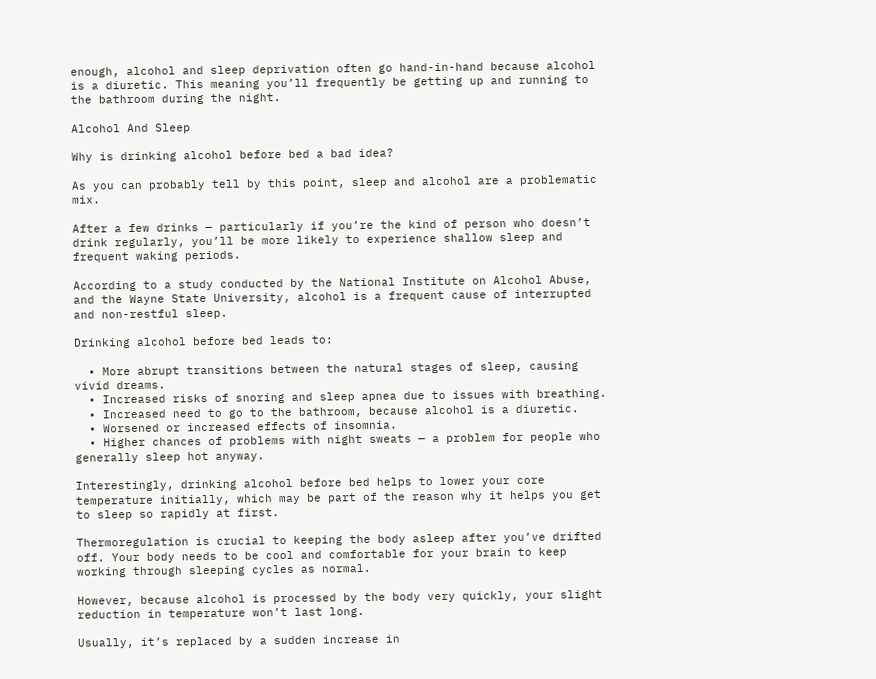enough, alcohol and sleep deprivation often go hand-in-hand because alcohol is a diuretic. This meaning you’ll frequently be getting up and running to the bathroom during the night.

Alcohol And Sleep

Why is drinking alcohol before bed a bad idea?

As you can probably tell by this point, sleep and alcohol are a problematic mix.

After a few drinks — particularly if you’re the kind of person who doesn’t drink regularly, you’ll be more likely to experience shallow sleep and frequent waking periods.

According to a study conducted by the National Institute on Alcohol Abuse, and the Wayne State University, alcohol is a frequent cause of interrupted and non-restful sleep.

Drinking alcohol before bed leads to:

  • More abrupt transitions between the natural stages of sleep, causing vivid dreams.
  • Increased risks of snoring and sleep apnea due to issues with breathing.
  • Increased need to go to the bathroom, because alcohol is a diuretic.
  • Worsened or increased effects of insomnia.
  • Higher chances of problems with night sweats — a problem for people who generally sleep hot anyway.

Interestingly, drinking alcohol before bed helps to lower your core temperature initially, which may be part of the reason why it helps you get to sleep so rapidly at first.

Thermoregulation is crucial to keeping the body asleep after you’ve drifted off. Your body needs to be cool and comfortable for your brain to keep working through sleeping cycles as normal.

However, because alcohol is processed by the body very quickly, your slight reduction in temperature won’t last long.

Usually, it’s replaced by a sudden increase in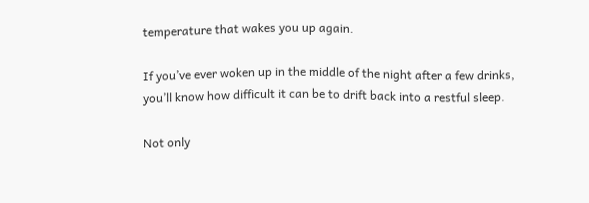temperature that wakes you up again.

If you’ve ever woken up in the middle of the night after a few drinks, you’ll know how difficult it can be to drift back into a restful sleep.

Not only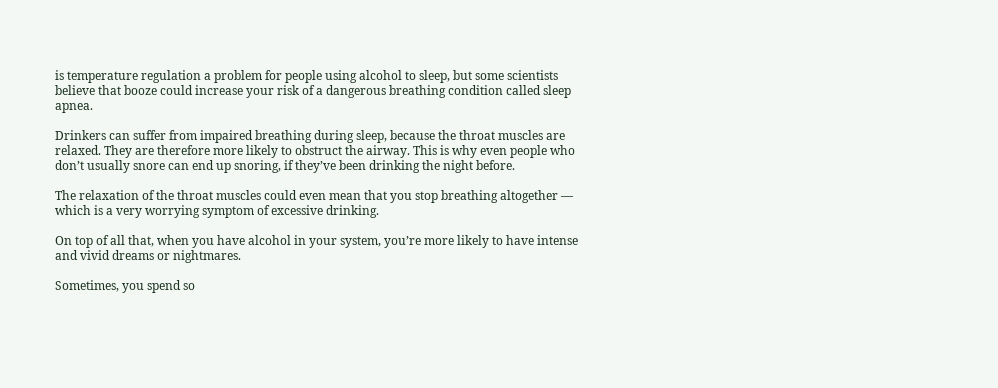is temperature regulation a problem for people using alcohol to sleep, but some scientists believe that booze could increase your risk of a dangerous breathing condition called sleep apnea.

Drinkers can suffer from impaired breathing during sleep, because the throat muscles are relaxed. They are therefore more likely to obstruct the airway. This is why even people who don’t usually snore can end up snoring, if they’ve been drinking the night before.

The relaxation of the throat muscles could even mean that you stop breathing altogether — which is a very worrying symptom of excessive drinking.

On top of all that, when you have alcohol in your system, you’re more likely to have intense and vivid dreams or nightmares.

Sometimes, you spend so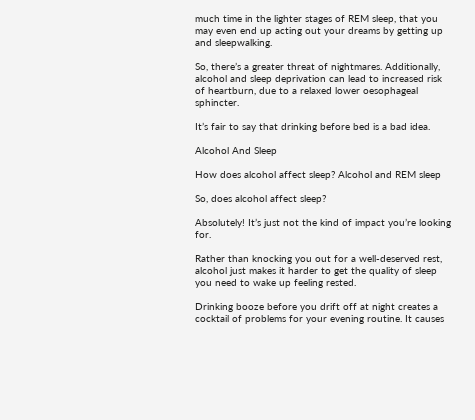much time in the lighter stages of REM sleep, that you may even end up acting out your dreams by getting up and sleepwalking.

So, there’s a greater threat of nightmares. Additionally, alcohol and sleep deprivation can lead to increased risk of heartburn, due to a relaxed lower oesophageal sphincter.

It’s fair to say that drinking before bed is a bad idea.

Alcohol And Sleep

How does alcohol affect sleep? Alcohol and REM sleep

So, does alcohol affect sleep?

Absolutely! It’s just not the kind of impact you’re looking for.

Rather than knocking you out for a well-deserved rest, alcohol just makes it harder to get the quality of sleep you need to wake up feeling rested.

Drinking booze before you drift off at night creates a cocktail of problems for your evening routine. It causes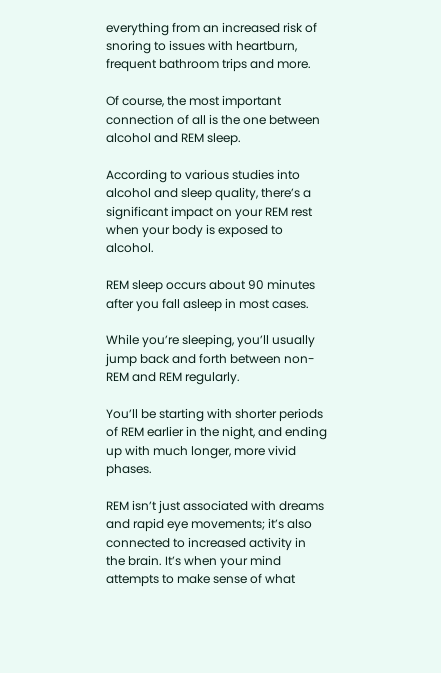everything from an increased risk of snoring to issues with heartburn, frequent bathroom trips and more.

Of course, the most important connection of all is the one between alcohol and REM sleep.

According to various studies into alcohol and sleep quality, there’s a significant impact on your REM rest when your body is exposed to alcohol.

REM sleep occurs about 90 minutes after you fall asleep in most cases.

While you’re sleeping, you’ll usually jump back and forth between non-REM and REM regularly.

You’ll be starting with shorter periods of REM earlier in the night, and ending up with much longer, more vivid phases.

REM isn’t just associated with dreams and rapid eye movements; it’s also connected to increased activity in the brain. It’s when your mind attempts to make sense of what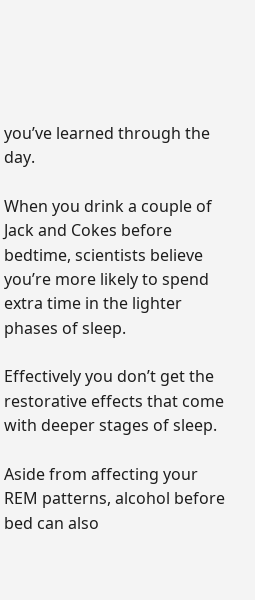you’ve learned through the day.

When you drink a couple of Jack and Cokes before bedtime, scientists believe you’re more likely to spend extra time in the lighter phases of sleep.

Effectively you don’t get the restorative effects that come with deeper stages of sleep.

Aside from affecting your REM patterns, alcohol before bed can also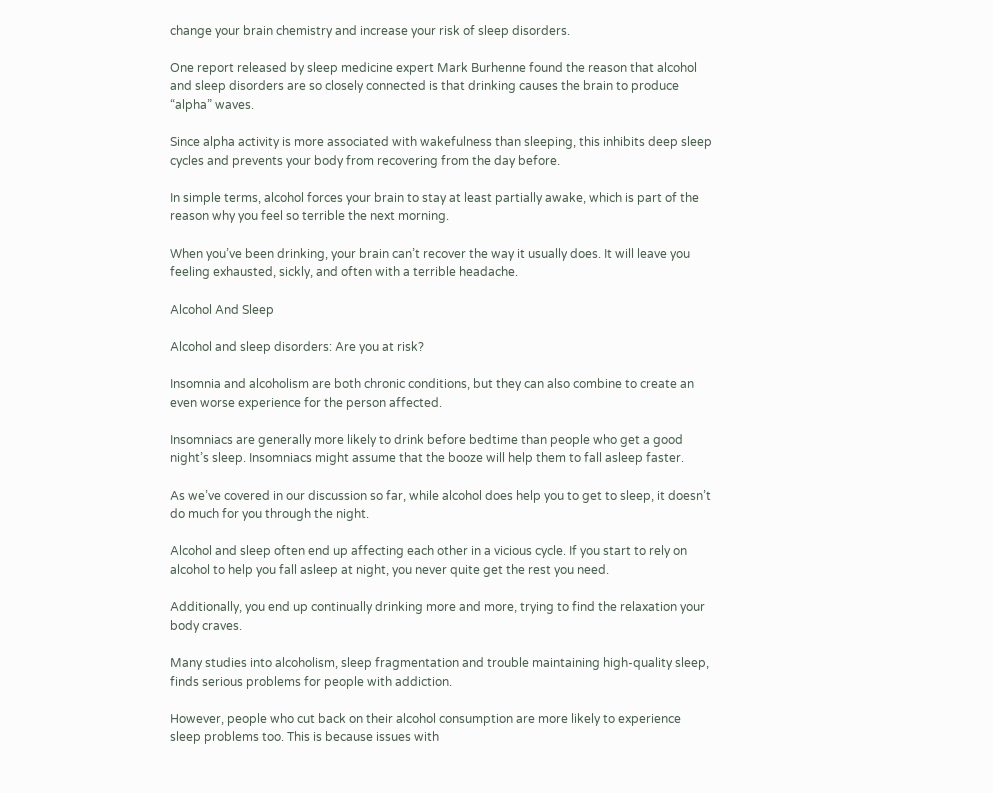change your brain chemistry and increase your risk of sleep disorders.

One report released by sleep medicine expert Mark Burhenne found the reason that alcohol and sleep disorders are so closely connected is that drinking causes the brain to produce “alpha” waves.

Since alpha activity is more associated with wakefulness than sleeping, this inhibits deep sleep cycles and prevents your body from recovering from the day before.

In simple terms, alcohol forces your brain to stay at least partially awake, which is part of the reason why you feel so terrible the next morning.

When you’ve been drinking, your brain can’t recover the way it usually does. It will leave you feeling exhausted, sickly, and often with a terrible headache.

Alcohol And Sleep

Alcohol and sleep disorders: Are you at risk?

Insomnia and alcoholism are both chronic conditions, but they can also combine to create an even worse experience for the person affected.

Insomniacs are generally more likely to drink before bedtime than people who get a good night’s sleep. Insomniacs might assume that the booze will help them to fall asleep faster.

As we’ve covered in our discussion so far, while alcohol does help you to get to sleep, it doesn’t do much for you through the night.

Alcohol and sleep often end up affecting each other in a vicious cycle. If you start to rely on alcohol to help you fall asleep at night, you never quite get the rest you need.

Additionally, you end up continually drinking more and more, trying to find the relaxation your body craves.

Many studies into alcoholism, sleep fragmentation and trouble maintaining high-quality sleep, finds serious problems for people with addiction.

However, people who cut back on their alcohol consumption are more likely to experience sleep problems too. This is because issues with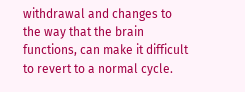withdrawal and changes to the way that the brain functions, can make it difficult to revert to a normal cycle.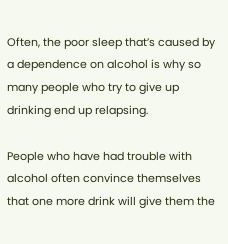Often, the poor sleep that’s caused by a dependence on alcohol is why so many people who try to give up drinking end up relapsing.

People who have had trouble with alcohol often convince themselves that one more drink will give them the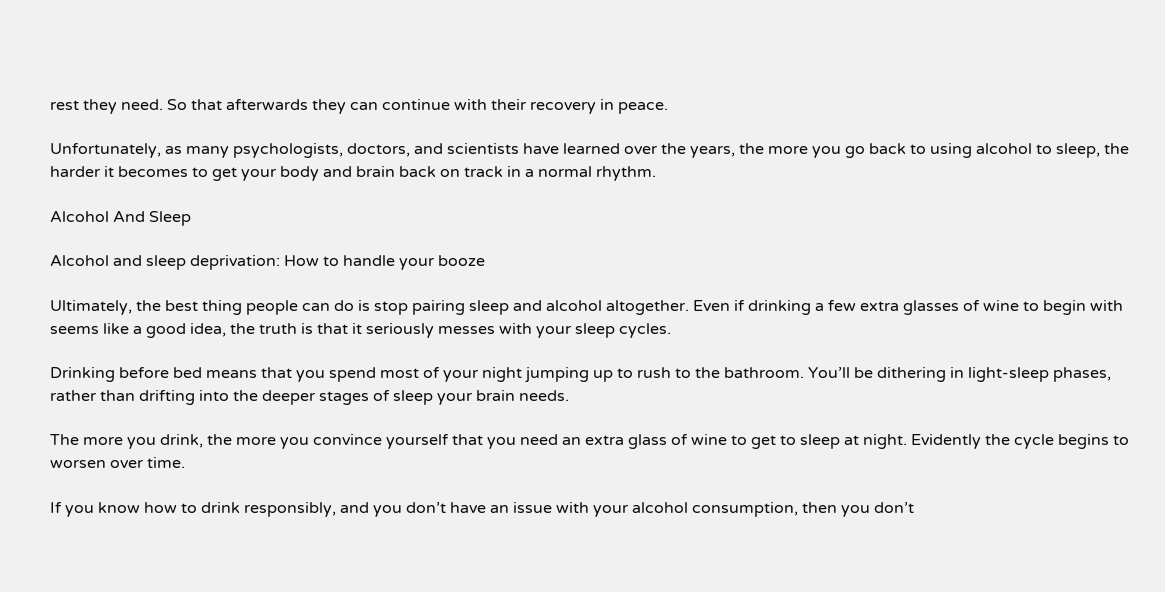rest they need. So that afterwards they can continue with their recovery in peace.

Unfortunately, as many psychologists, doctors, and scientists have learned over the years, the more you go back to using alcohol to sleep, the harder it becomes to get your body and brain back on track in a normal rhythm.

Alcohol And Sleep

Alcohol and sleep deprivation: How to handle your booze

Ultimately, the best thing people can do is stop pairing sleep and alcohol altogether. Even if drinking a few extra glasses of wine to begin with seems like a good idea, the truth is that it seriously messes with your sleep cycles.

Drinking before bed means that you spend most of your night jumping up to rush to the bathroom. You’ll be dithering in light-sleep phases, rather than drifting into the deeper stages of sleep your brain needs.

The more you drink, the more you convince yourself that you need an extra glass of wine to get to sleep at night. Evidently the cycle begins to worsen over time.

If you know how to drink responsibly, and you don’t have an issue with your alcohol consumption, then you don’t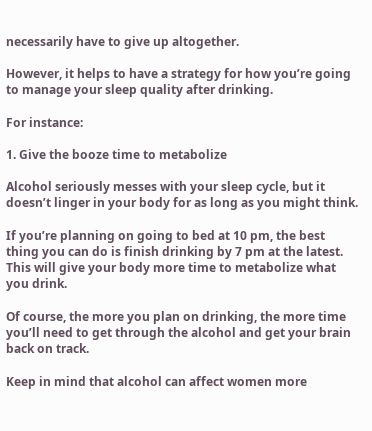necessarily have to give up altogether.

However, it helps to have a strategy for how you’re going to manage your sleep quality after drinking.

For instance:

1. Give the booze time to metabolize

Alcohol seriously messes with your sleep cycle, but it doesn’t linger in your body for as long as you might think.

If you’re planning on going to bed at 10 pm, the best thing you can do is finish drinking by 7 pm at the latest. This will give your body more time to metabolize what you drink.

Of course, the more you plan on drinking, the more time you’ll need to get through the alcohol and get your brain back on track.

Keep in mind that alcohol can affect women more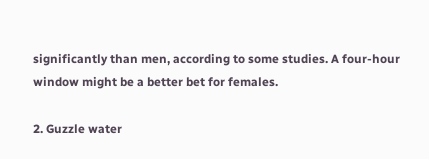significantly than men, according to some studies. A four-hour window might be a better bet for females.

2. Guzzle water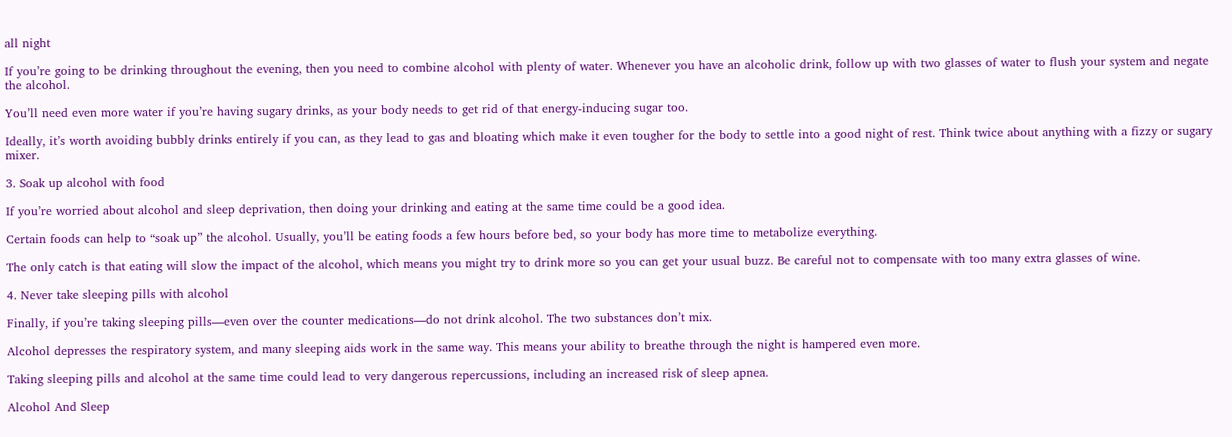all night

If you’re going to be drinking throughout the evening, then you need to combine alcohol with plenty of water. Whenever you have an alcoholic drink, follow up with two glasses of water to flush your system and negate the alcohol.

You’ll need even more water if you’re having sugary drinks, as your body needs to get rid of that energy-inducing sugar too.

Ideally, it’s worth avoiding bubbly drinks entirely if you can, as they lead to gas and bloating which make it even tougher for the body to settle into a good night of rest. Think twice about anything with a fizzy or sugary mixer.

3. Soak up alcohol with food

If you’re worried about alcohol and sleep deprivation, then doing your drinking and eating at the same time could be a good idea.

Certain foods can help to “soak up” the alcohol. Usually, you’ll be eating foods a few hours before bed, so your body has more time to metabolize everything.

The only catch is that eating will slow the impact of the alcohol, which means you might try to drink more so you can get your usual buzz. Be careful not to compensate with too many extra glasses of wine.

4. Never take sleeping pills with alcohol

Finally, if you’re taking sleeping pills—even over the counter medications—do not drink alcohol. The two substances don’t mix.

Alcohol depresses the respiratory system, and many sleeping aids work in the same way. This means your ability to breathe through the night is hampered even more.

Taking sleeping pills and alcohol at the same time could lead to very dangerous repercussions, including an increased risk of sleep apnea.

Alcohol And Sleep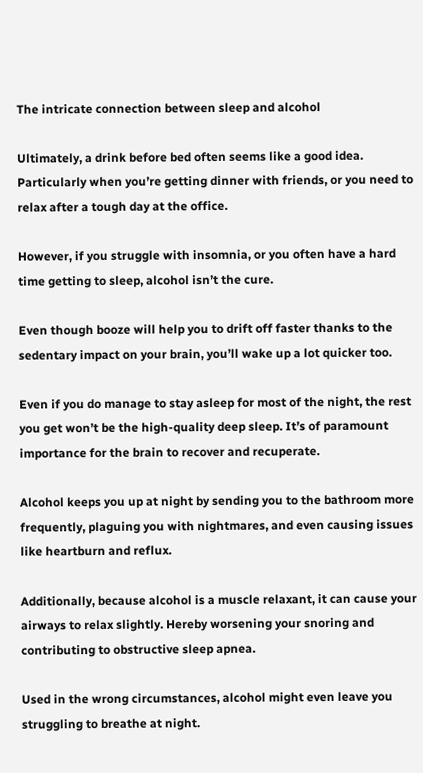The intricate connection between sleep and alcohol

Ultimately, a drink before bed often seems like a good idea. Particularly when you’re getting dinner with friends, or you need to relax after a tough day at the office.

However, if you struggle with insomnia, or you often have a hard time getting to sleep, alcohol isn’t the cure.

Even though booze will help you to drift off faster thanks to the sedentary impact on your brain, you’ll wake up a lot quicker too.

Even if you do manage to stay asleep for most of the night, the rest you get won’t be the high-quality deep sleep. It’s of paramount importance for the brain to recover and recuperate.

Alcohol keeps you up at night by sending you to the bathroom more frequently, plaguing you with nightmares, and even causing issues like heartburn and reflux.

Additionally, because alcohol is a muscle relaxant, it can cause your airways to relax slightly. Hereby worsening your snoring and contributing to obstructive sleep apnea.

Used in the wrong circumstances, alcohol might even leave you struggling to breathe at night.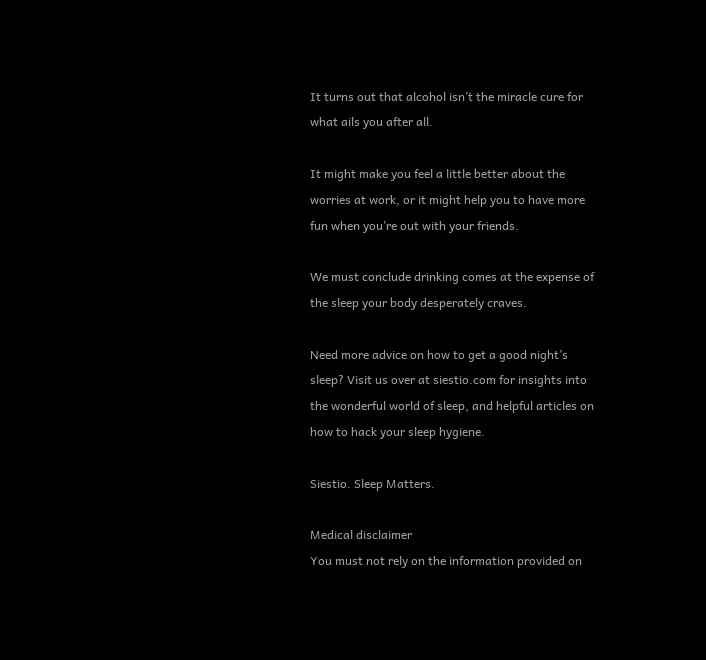It turns out that alcohol isn’t the miracle cure for what ails you after all.

It might make you feel a little better about the worries at work, or it might help you to have more fun when you’re out with your friends.

We must conclude drinking comes at the expense of the sleep your body desperately craves.

Need more advice on how to get a good night’s sleep? Visit us over at siestio.com for insights into the wonderful world of sleep, and helpful articles on how to hack your sleep hygiene.

Siestio. Sleep Matters.

Medical disclaimer
You must not rely on the information provided on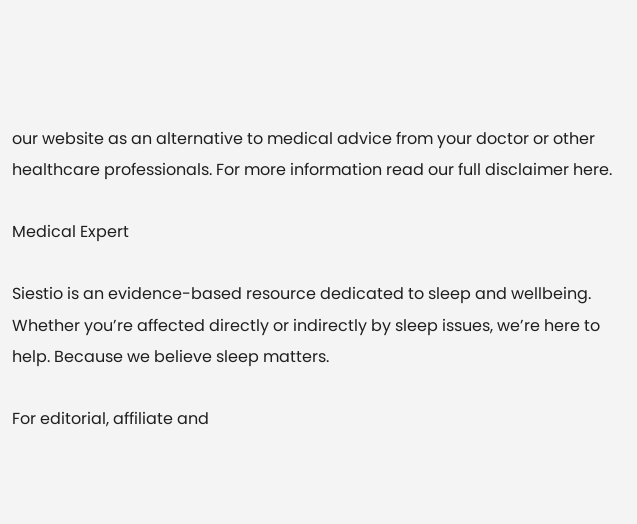our website as an alternative to medical advice from your doctor or other healthcare professionals. For more information read our full disclaimer here.

Medical Expert

Siestio is an evidence-based resource dedicated to sleep and wellbeing. Whether you’re affected directly or indirectly by sleep issues, we’re here to help. Because we believe sleep matters.

For editorial, affiliate and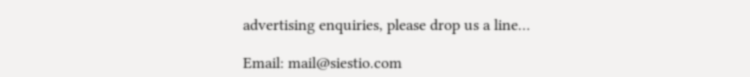advertising enquiries, please drop us a line…

Email: mail@siestio.com